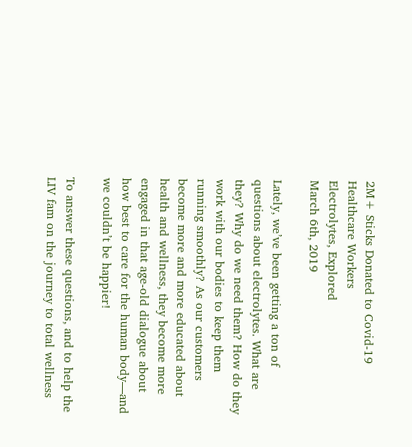2M+ Sticks Donated to Covid-19 Healthcare Workers
Electrolytes, Explored
March 6th, 2019

Lately, we’ve been getting a ton of questions about electrolytes. What are they? Why do we need them? How do they work with our bodies to keep them running smoothly? As our customers become more and more educated about health and wellness, they become more engaged in that age-old dialogue about how best to care for the human body—and we couldn’t be happier!

To answer these questions, and to help the LIV fam on the journey to total wellness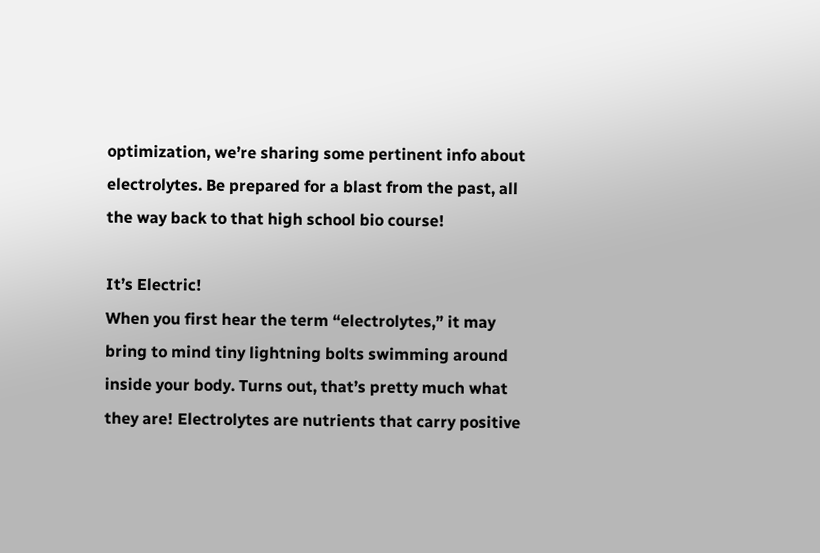optimization, we’re sharing some pertinent info about electrolytes. Be prepared for a blast from the past, all the way back to that high school bio course!

It’s Electric!
When you first hear the term “electrolytes,” it may bring to mind tiny lightning bolts swimming around inside your body. Turns out, that’s pretty much what they are! Electrolytes are nutrients that carry positive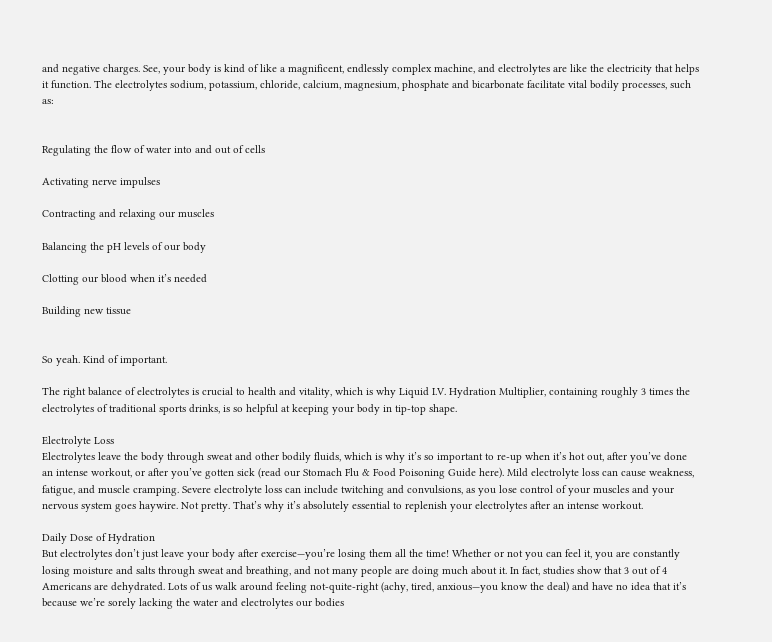and negative charges. See, your body is kind of like a magnificent, endlessly complex machine, and electrolytes are like the electricity that helps it function. The electrolytes sodium, potassium, chloride, calcium, magnesium, phosphate and bicarbonate facilitate vital bodily processes, such as:


Regulating the flow of water into and out of cells

Activating nerve impulses

Contracting and relaxing our muscles

Balancing the pH levels of our body

Clotting our blood when it’s needed

Building new tissue


So yeah. Kind of important.

The right balance of electrolytes is crucial to health and vitality, which is why Liquid I.V. Hydration Multiplier, containing roughly 3 times the electrolytes of traditional sports drinks, is so helpful at keeping your body in tip-top shape.

Electrolyte Loss
Electrolytes leave the body through sweat and other bodily fluids, which is why it’s so important to re-up when it’s hot out, after you’ve done an intense workout, or after you’ve gotten sick (read our Stomach Flu & Food Poisoning Guide here). Mild electrolyte loss can cause weakness, fatigue, and muscle cramping. Severe electrolyte loss can include twitching and convulsions, as you lose control of your muscles and your nervous system goes haywire. Not pretty. That’s why it’s absolutely essential to replenish your electrolytes after an intense workout.

Daily Dose of Hydration
But electrolytes don’t just leave your body after exercise—you’re losing them all the time! Whether or not you can feel it, you are constantly losing moisture and salts through sweat and breathing, and not many people are doing much about it. In fact, studies show that 3 out of 4 Americans are dehydrated. Lots of us walk around feeling not-quite-right (achy, tired, anxious—you know the deal) and have no idea that it’s because we’re sorely lacking the water and electrolytes our bodies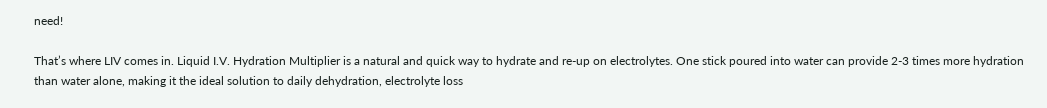need!

That’s where LIV comes in. Liquid I.V. Hydration Multiplier is a natural and quick way to hydrate and re-up on electrolytes. One stick poured into water can provide 2-3 times more hydration than water alone, making it the ideal solution to daily dehydration, electrolyte loss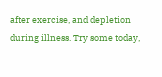after exercise, and depletion during illness. Try some today,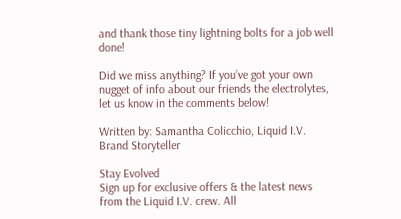and thank those tiny lightning bolts for a job well done!

Did we miss anything? If you’ve got your own nugget of info about our friends the electrolytes, let us know in the comments below!

Written by: Samantha Colicchio, Liquid I.V. Brand Storyteller

Stay Evolved
Sign up for exclusive offers & the latest news from the Liquid I.V. crew. All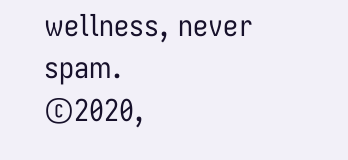wellness, never spam.
©2020,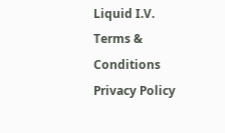Liquid I.V.
Terms & Conditions
Privacy Policy